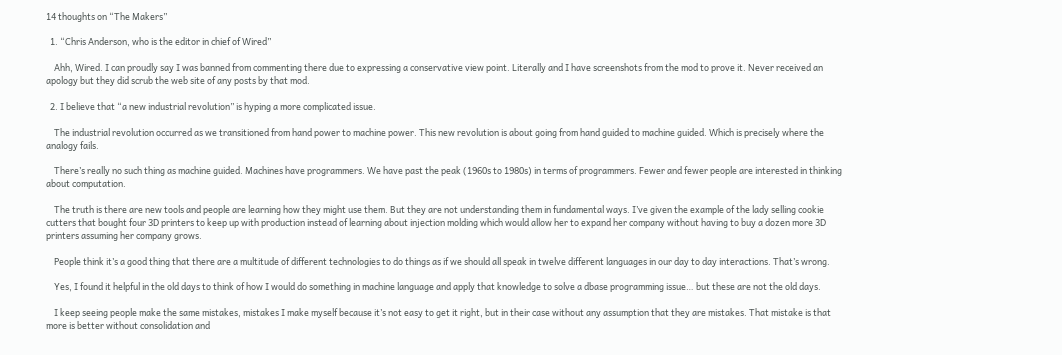14 thoughts on “The Makers”

  1. “Chris Anderson, who is the editor in chief of Wired”

    Ahh, Wired. I can proudly say I was banned from commenting there due to expressing a conservative view point. Literally and I have screenshots from the mod to prove it. Never received an apology but they did scrub the web site of any posts by that mod.

  2. I believe that “a new industrial revolution” is hyping a more complicated issue.

    The industrial revolution occurred as we transitioned from hand power to machine power. This new revolution is about going from hand guided to machine guided. Which is precisely where the analogy fails.

    There’s really no such thing as machine guided. Machines have programmers. We have past the peak (1960s to 1980s) in terms of programmers. Fewer and fewer people are interested in thinking about computation.

    The truth is there are new tools and people are learning how they might use them. But they are not understanding them in fundamental ways. I’ve given the example of the lady selling cookie cutters that bought four 3D printers to keep up with production instead of learning about injection molding which would allow her to expand her company without having to buy a dozen more 3D printers assuming her company grows.

    People think it’s a good thing that there are a multitude of different technologies to do things as if we should all speak in twelve different languages in our day to day interactions. That’s wrong.

    Yes, I found it helpful in the old days to think of how I would do something in machine language and apply that knowledge to solve a dbase programming issue… but these are not the old days.

    I keep seeing people make the same mistakes, mistakes I make myself because it’s not easy to get it right, but in their case without any assumption that they are mistakes. That mistake is that more is better without consolidation and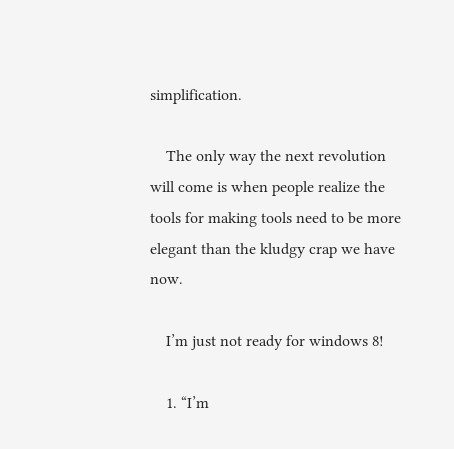simplification.

    The only way the next revolution will come is when people realize the tools for making tools need to be more elegant than the kludgy crap we have now.

    I’m just not ready for windows 8!

    1. “I’m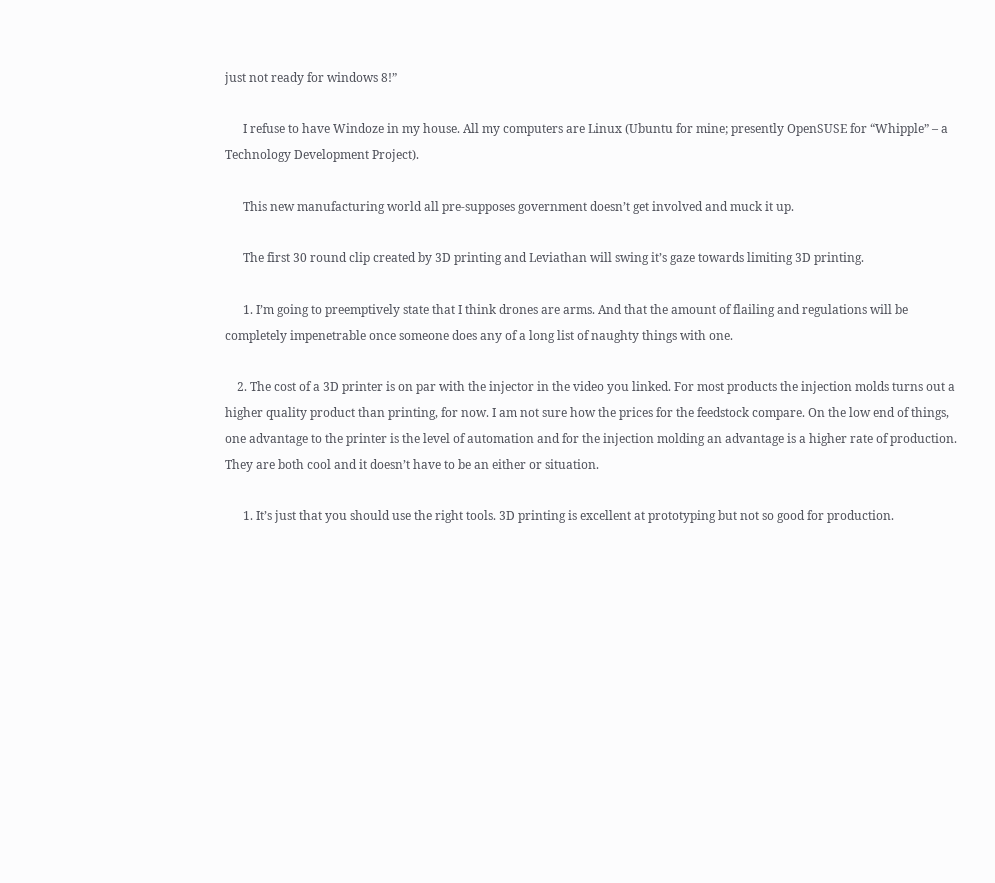just not ready for windows 8!”

      I refuse to have Windoze in my house. All my computers are Linux (Ubuntu for mine; presently OpenSUSE for “Whipple” – a Technology Development Project).

      This new manufacturing world all pre-supposes government doesn’t get involved and muck it up.

      The first 30 round clip created by 3D printing and Leviathan will swing it’s gaze towards limiting 3D printing.

      1. I’m going to preemptively state that I think drones are arms. And that the amount of flailing and regulations will be completely impenetrable once someone does any of a long list of naughty things with one.

    2. The cost of a 3D printer is on par with the injector in the video you linked. For most products the injection molds turns out a higher quality product than printing, for now. I am not sure how the prices for the feedstock compare. On the low end of things, one advantage to the printer is the level of automation and for the injection molding an advantage is a higher rate of production. They are both cool and it doesn’t have to be an either or situation.

      1. It’s just that you should use the right tools. 3D printing is excellent at prototyping but not so good for production.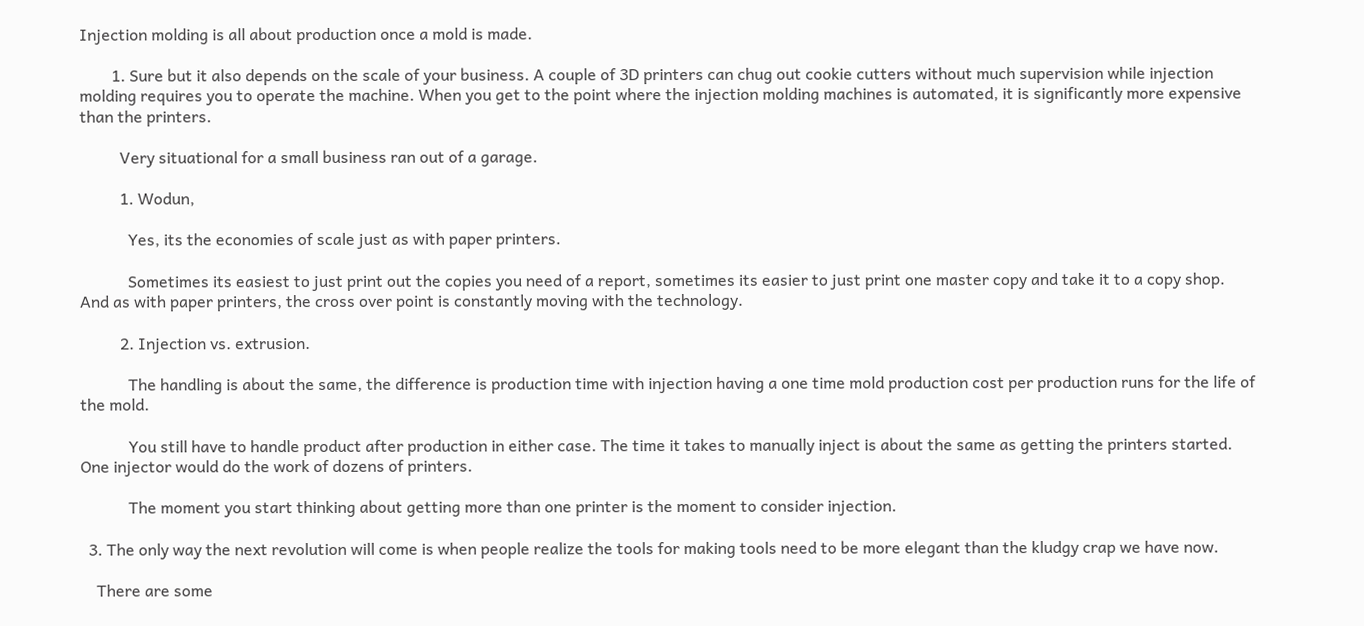Injection molding is all about production once a mold is made.

        1. Sure but it also depends on the scale of your business. A couple of 3D printers can chug out cookie cutters without much supervision while injection molding requires you to operate the machine. When you get to the point where the injection molding machines is automated, it is significantly more expensive than the printers.

          Very situational for a small business ran out of a garage.

          1. Wodun,

            Yes, its the economies of scale just as with paper printers.

            Sometimes its easiest to just print out the copies you need of a report, sometimes its easier to just print one master copy and take it to a copy shop. And as with paper printers, the cross over point is constantly moving with the technology.

          2. Injection vs. extrusion.

            The handling is about the same, the difference is production time with injection having a one time mold production cost per production runs for the life of the mold.

            You still have to handle product after production in either case. The time it takes to manually inject is about the same as getting the printers started. One injector would do the work of dozens of printers.

            The moment you start thinking about getting more than one printer is the moment to consider injection.

  3. The only way the next revolution will come is when people realize the tools for making tools need to be more elegant than the kludgy crap we have now.

    There are some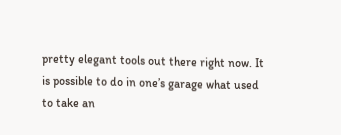pretty elegant tools out there right now. It is possible to do in one’s garage what used to take an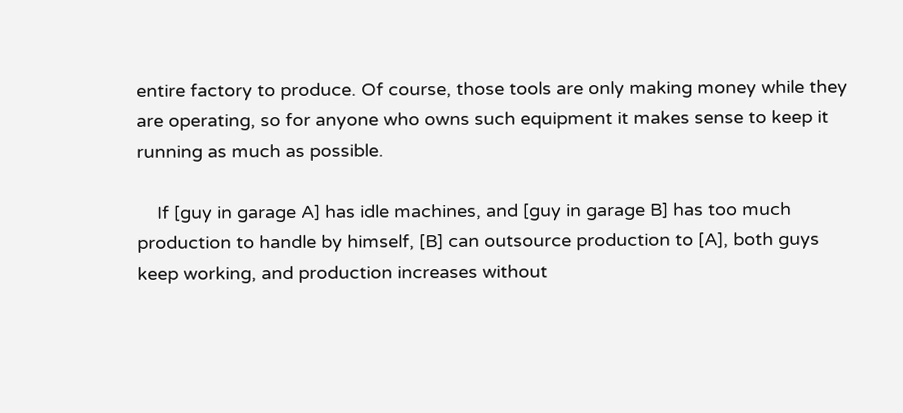entire factory to produce. Of course, those tools are only making money while they are operating, so for anyone who owns such equipment it makes sense to keep it running as much as possible.

    If [guy in garage A] has idle machines, and [guy in garage B] has too much production to handle by himself, [B] can outsource production to [A], both guys keep working, and production increases without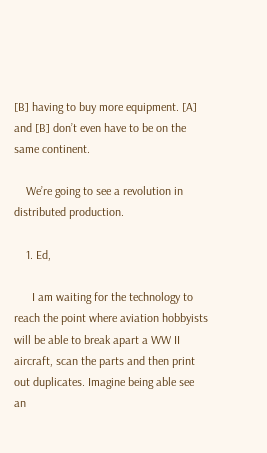[B] having to buy more equipment. [A] and [B] don’t even have to be on the same continent.

    We’re going to see a revolution in distributed production.

    1. Ed,

      I am waiting for the technology to reach the point where aviation hobbyists will be able to break apart a WW II aircraft, scan the parts and then print out duplicates. Imagine being able see an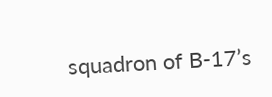squadron of B-17’s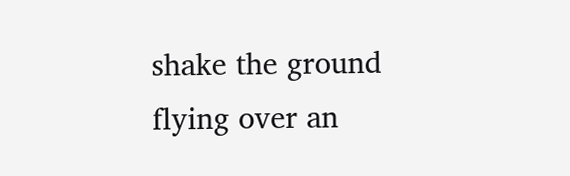shake the ground flying over an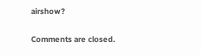airshow?

Comments are closed.